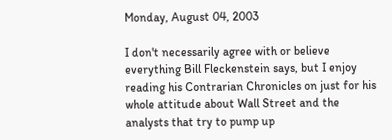Monday, August 04, 2003

I don't necessarily agree with or believe everything Bill Fleckenstein says, but I enjoy reading his Contrarian Chronicles on just for his whole attitude about Wall Street and the analysts that try to pump up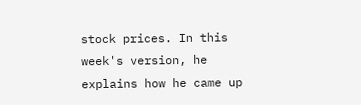stock prices. In this week's version, he explains how he came up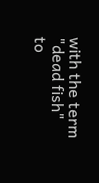with the term "dead fish" to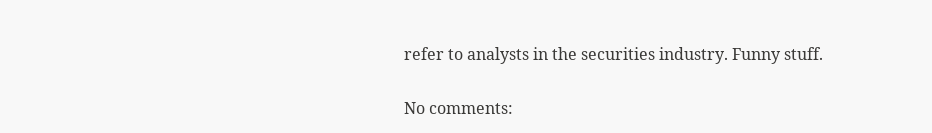refer to analysts in the securities industry. Funny stuff.

No comments: